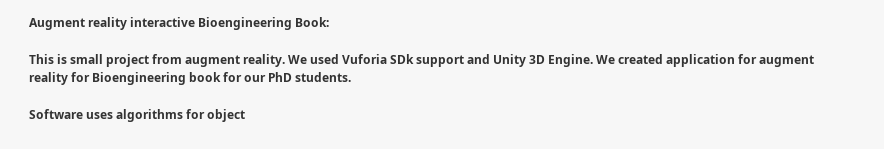Augment reality interactive Bioengineering Book:

This is small project from augment reality. We used Vuforia SDk support and Unity 3D Engine. We created application for augment reality for Bioengineering book for our PhD students.

Software uses algorithms for object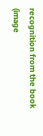recognition from the book (image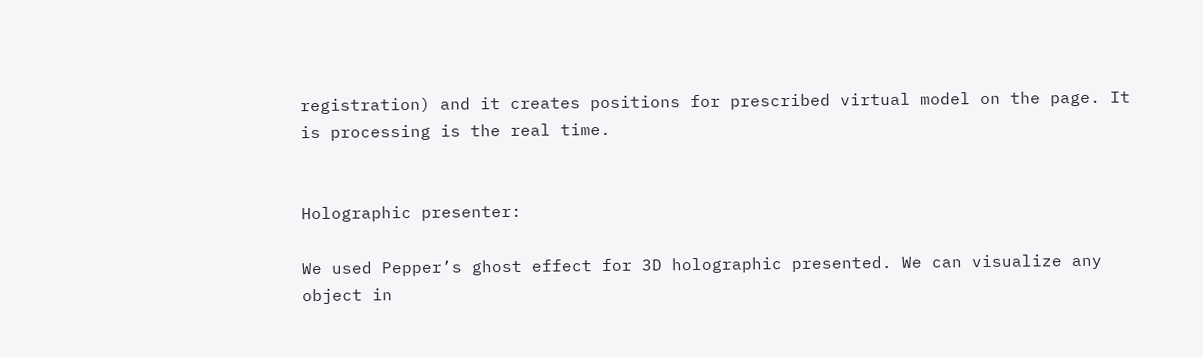registration) and it creates positions for prescribed virtual model on the page. It is processing is the real time.


Holographic presenter:

We used Pepper’s ghost effect for 3D holographic presented. We can visualize any object in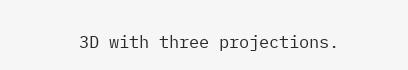3D with three projections.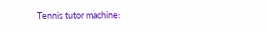Tennis tutor machine: